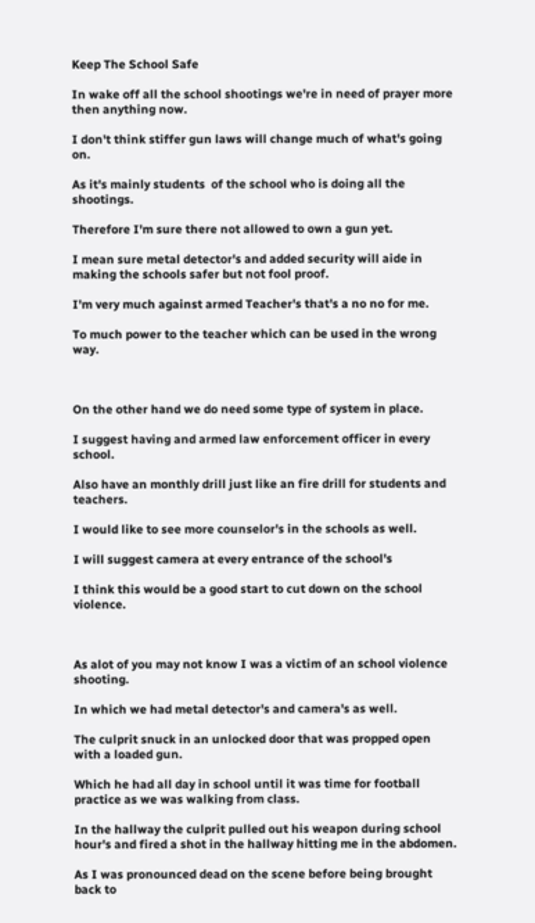Keep The School Safe

In wake off all the school shootings we're in need of prayer more then anything now.

I don't think stiffer gun laws will change much of what's going on.

As it's mainly students  of the school who is doing all the shootings.

Therefore I'm sure there not allowed to own a gun yet.

I mean sure metal detector's and added security will aide in making the schools safer but not fool proof.

I'm very much against armed Teacher's that's a no no for me.

To much power to the teacher which can be used in the wrong way.



On the other hand we do need some type of system in place.

I suggest having and armed law enforcement officer in every school.

Also have an monthly drill just like an fire drill for students and teachers.

I would like to see more counselor's in the schools as well.

I will suggest camera at every entrance of the school's

I think this would be a good start to cut down on the school violence.



As alot of you may not know I was a victim of an school violence shooting.

In which we had metal detector's and camera's as well.

The culprit snuck in an unlocked door that was propped open with a loaded gun.

Which he had all day in school until it was time for football practice as we was walking from class.

In the hallway the culprit pulled out his weapon during school hour's and fired a shot in the hallway hitting me in the abdomen.

As I was pronounced dead on the scene before being brought back to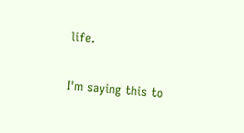life.

I'm saying this to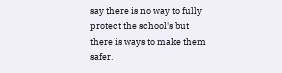say there is no way to fully protect the school's but there is ways to make them safer.